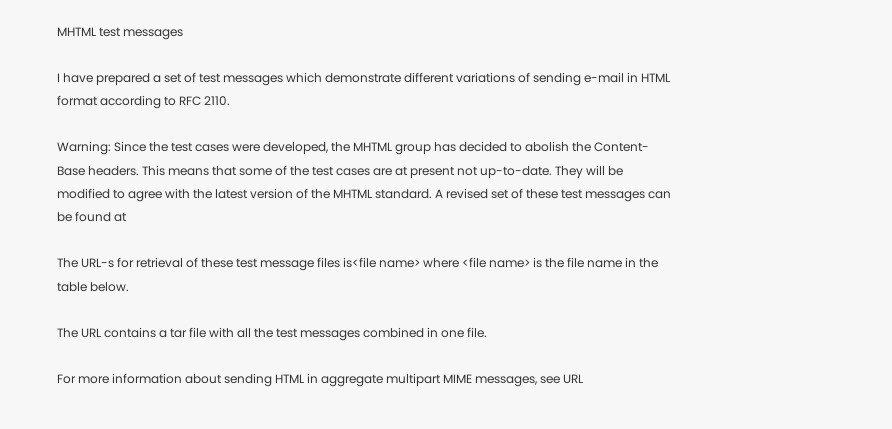MHTML test messages

I have prepared a set of test messages which demonstrate different variations of sending e-mail in HTML format according to RFC 2110.

Warning: Since the test cases were developed, the MHTML group has decided to abolish the Content-Base headers. This means that some of the test cases are at present not up-to-date. They will be modified to agree with the latest version of the MHTML standard. A revised set of these test messages can be found at

The URL-s for retrieval of these test message files is<file name> where <file name> is the file name in the table below.

The URL contains a tar file with all the test messages combined in one file.

For more information about sending HTML in aggregate multipart MIME messages, see URL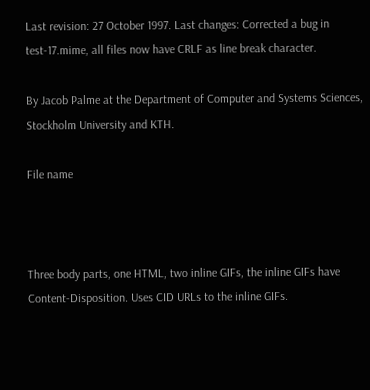Last revision: 27 October 1997. Last changes: Corrected a bug in test-17.mime, all files now have CRLF as line break character.

By Jacob Palme at the Department of Computer and Systems Sciences, Stockholm University and KTH.

File name



Three body parts, one HTML, two inline GIFs, the inline GIFs have Content-Disposition. Uses CID URLs to the inline GIFs.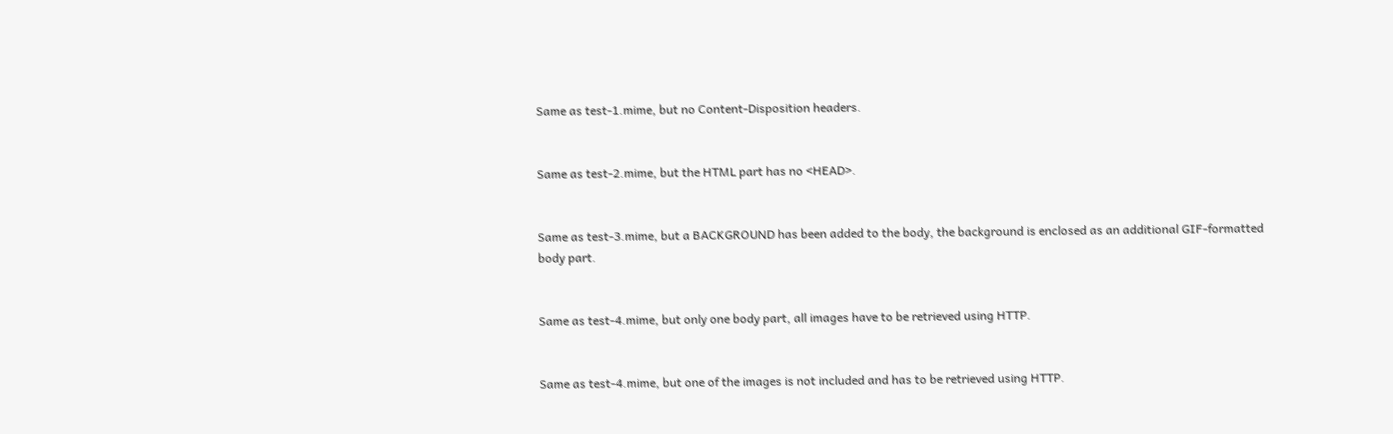Same as test-1.mime, but no Content-Disposition headers.


Same as test-2.mime, but the HTML part has no <HEAD>.


Same as test-3.mime, but a BACKGROUND has been added to the body, the background is enclosed as an additional GIF-formatted body part.


Same as test-4.mime, but only one body part, all images have to be retrieved using HTTP.


Same as test-4.mime, but one of the images is not included and has to be retrieved using HTTP.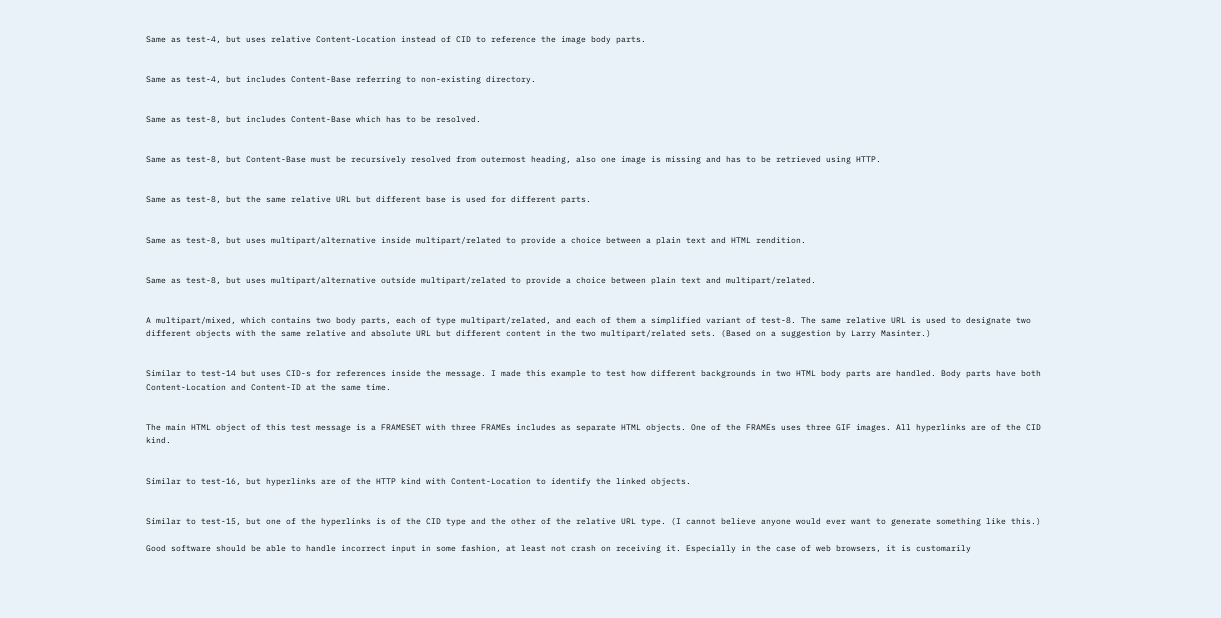Same as test-4, but uses relative Content-Location instead of CID to reference the image body parts.


Same as test-4, but includes Content-Base referring to non-existing directory.


Same as test-8, but includes Content-Base which has to be resolved.


Same as test-8, but Content-Base must be recursively resolved from outermost heading, also one image is missing and has to be retrieved using HTTP.


Same as test-8, but the same relative URL but different base is used for different parts.


Same as test-8, but uses multipart/alternative inside multipart/related to provide a choice between a plain text and HTML rendition.


Same as test-8, but uses multipart/alternative outside multipart/related to provide a choice between plain text and multipart/related.


A multipart/mixed, which contains two body parts, each of type multipart/related, and each of them a simplified variant of test-8. The same relative URL is used to designate two different objects with the same relative and absolute URL but different content in the two multipart/related sets. (Based on a suggestion by Larry Masinter.)


Similar to test-14 but uses CID-s for references inside the message. I made this example to test how different backgrounds in two HTML body parts are handled. Body parts have both Content-Location and Content-ID at the same time.


The main HTML object of this test message is a FRAMESET with three FRAMEs includes as separate HTML objects. One of the FRAMEs uses three GIF images. All hyperlinks are of the CID kind.


Similar to test-16, but hyperlinks are of the HTTP kind with Content-Location to identify the linked objects.


Similar to test-15, but one of the hyperlinks is of the CID type and the other of the relative URL type. (I cannot believe anyone would ever want to generate something like this.)

Good software should be able to handle incorrect input in some fashion, at least not crash on receiving it. Especially in the case of web browsers, it is customarily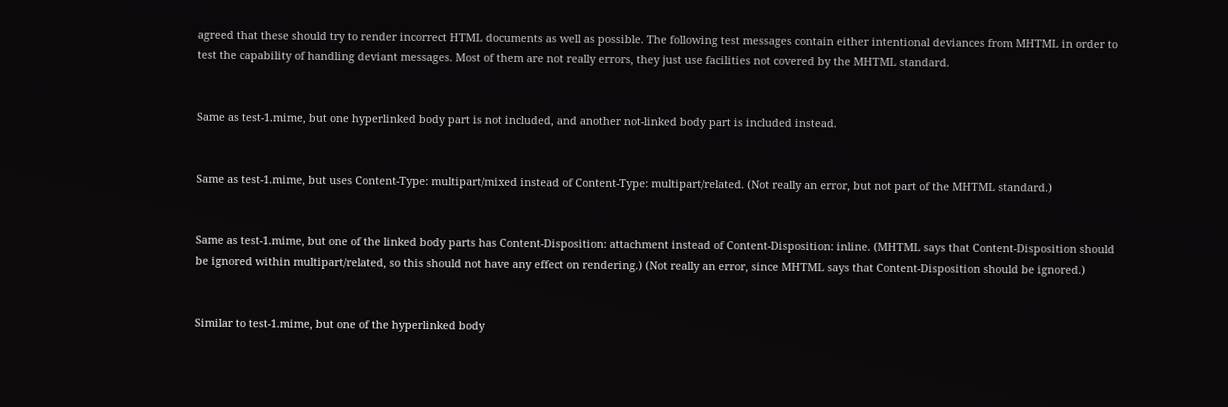agreed that these should try to render incorrect HTML documents as well as possible. The following test messages contain either intentional deviances from MHTML in order to test the capability of handling deviant messages. Most of them are not really errors, they just use facilities not covered by the MHTML standard.


Same as test-1.mime, but one hyperlinked body part is not included, and another not-linked body part is included instead.


Same as test-1.mime, but uses Content-Type: multipart/mixed instead of Content-Type: multipart/related. (Not really an error, but not part of the MHTML standard.)


Same as test-1.mime, but one of the linked body parts has Content-Disposition: attachment instead of Content-Disposition: inline. (MHTML says that Content-Disposition should be ignored within multipart/related, so this should not have any effect on rendering.) (Not really an error, since MHTML says that Content-Disposition should be ignored.)


Similar to test-1.mime, but one of the hyperlinked body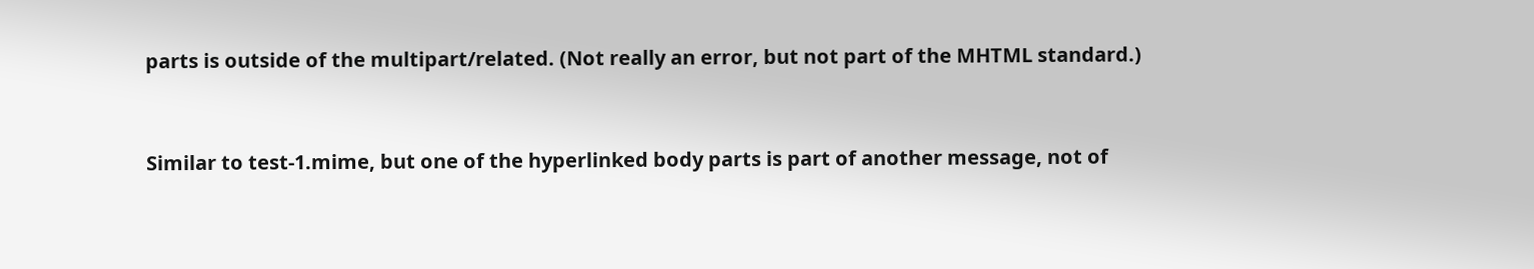parts is outside of the multipart/related. (Not really an error, but not part of the MHTML standard.)


Similar to test-1.mime, but one of the hyperlinked body parts is part of another message, not of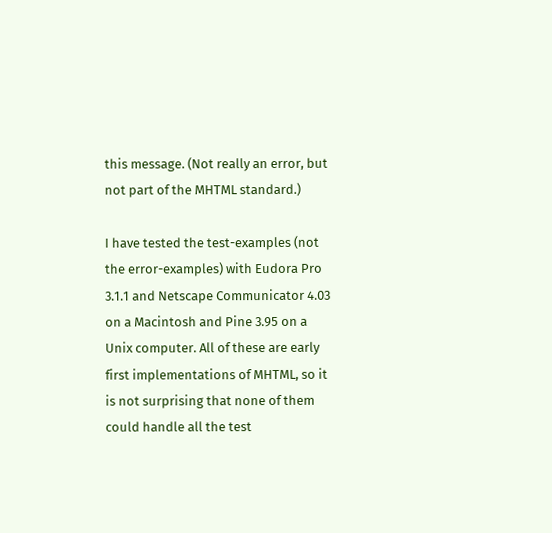this message. (Not really an error, but not part of the MHTML standard.)

I have tested the test-examples (not the error-examples) with Eudora Pro 3.1.1 and Netscape Communicator 4.03 on a Macintosh and Pine 3.95 on a Unix computer. All of these are early first implementations of MHTML, so it is not surprising that none of them could handle all the test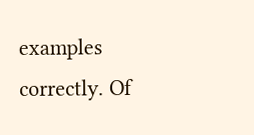examples correctly. Of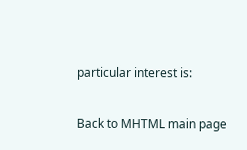particular interest is:

Back to MHTML main page